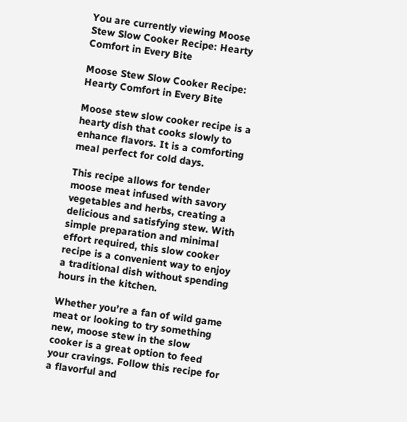You are currently viewing Moose Stew Slow Cooker Recipe: Hearty Comfort in Every Bite

Moose Stew Slow Cooker Recipe: Hearty Comfort in Every Bite

Moose stew slow cooker recipe is a hearty dish that cooks slowly to enhance flavors. It is a comforting meal perfect for cold days.

This recipe allows for tender moose meat infused with savory vegetables and herbs, creating a delicious and satisfying stew. With simple preparation and minimal effort required, this slow cooker recipe is a convenient way to enjoy a traditional dish without spending hours in the kitchen.

Whether you’re a fan of wild game meat or looking to try something new, moose stew in the slow cooker is a great option to feed your cravings. Follow this recipe for a flavorful and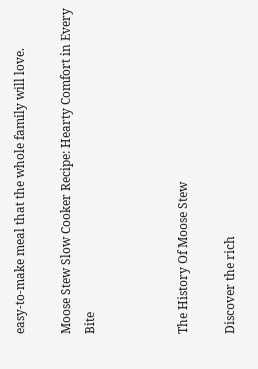easy-to-make meal that the whole family will love.

Moose Stew Slow Cooker Recipe: Hearty Comfort in Every Bite



The History Of Moose Stew

Discover the rich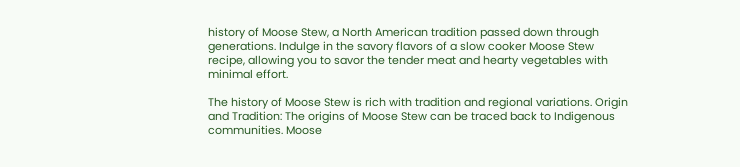history of Moose Stew, a North American tradition passed down through generations. Indulge in the savory flavors of a slow cooker Moose Stew recipe, allowing you to savor the tender meat and hearty vegetables with minimal effort.

The history of Moose Stew is rich with tradition and regional variations. Origin and Tradition: The origins of Moose Stew can be traced back to Indigenous communities. Moose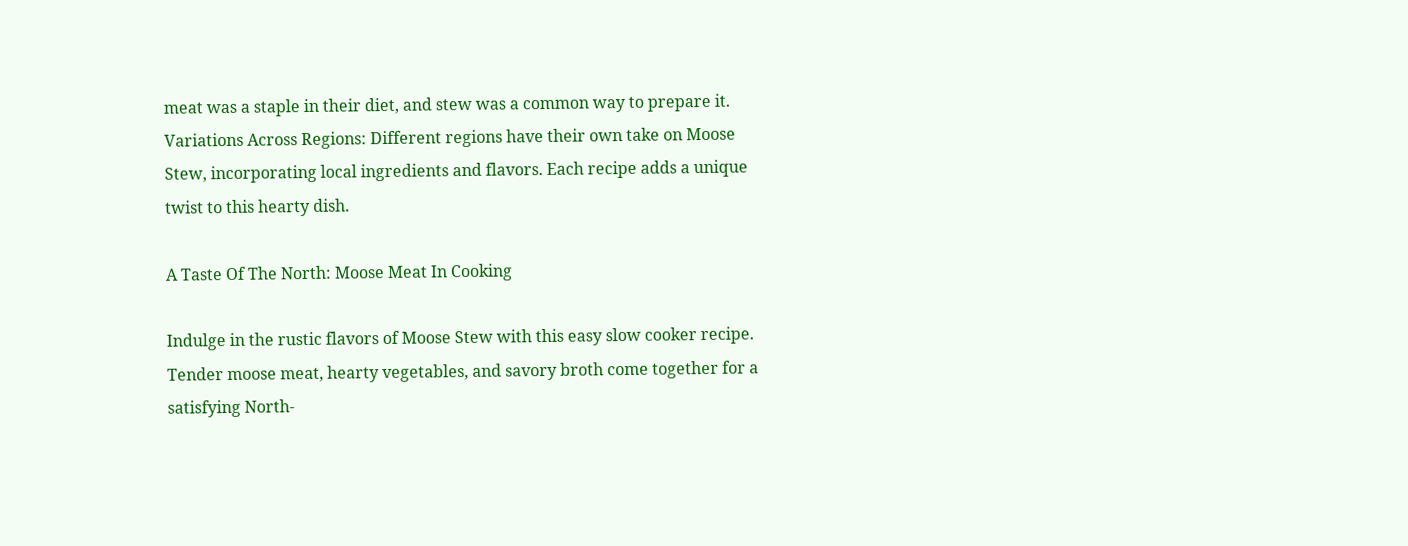meat was a staple in their diet, and stew was a common way to prepare it. Variations Across Regions: Different regions have their own take on Moose Stew, incorporating local ingredients and flavors. Each recipe adds a unique twist to this hearty dish.

A Taste Of The North: Moose Meat In Cooking

Indulge in the rustic flavors of Moose Stew with this easy slow cooker recipe. Tender moose meat, hearty vegetables, and savory broth come together for a satisfying North-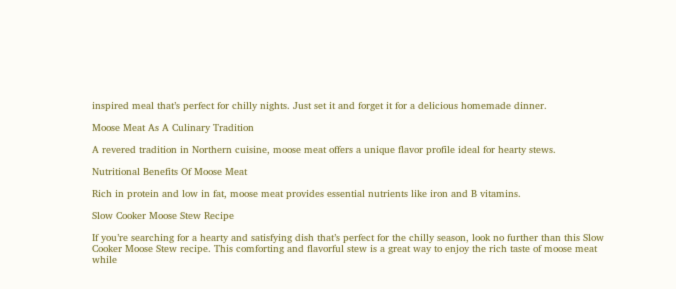inspired meal that’s perfect for chilly nights. Just set it and forget it for a delicious homemade dinner.

Moose Meat As A Culinary Tradition

A revered tradition in Northern cuisine, moose meat offers a unique flavor profile ideal for hearty stews.

Nutritional Benefits Of Moose Meat

Rich in protein and low in fat, moose meat provides essential nutrients like iron and B vitamins.

Slow Cooker Moose Stew Recipe

If you’re searching for a hearty and satisfying dish that’s perfect for the chilly season, look no further than this Slow Cooker Moose Stew recipe. This comforting and flavorful stew is a great way to enjoy the rich taste of moose meat while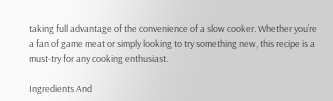taking full advantage of the convenience of a slow cooker. Whether you’re a fan of game meat or simply looking to try something new, this recipe is a must-try for any cooking enthusiast.

Ingredients And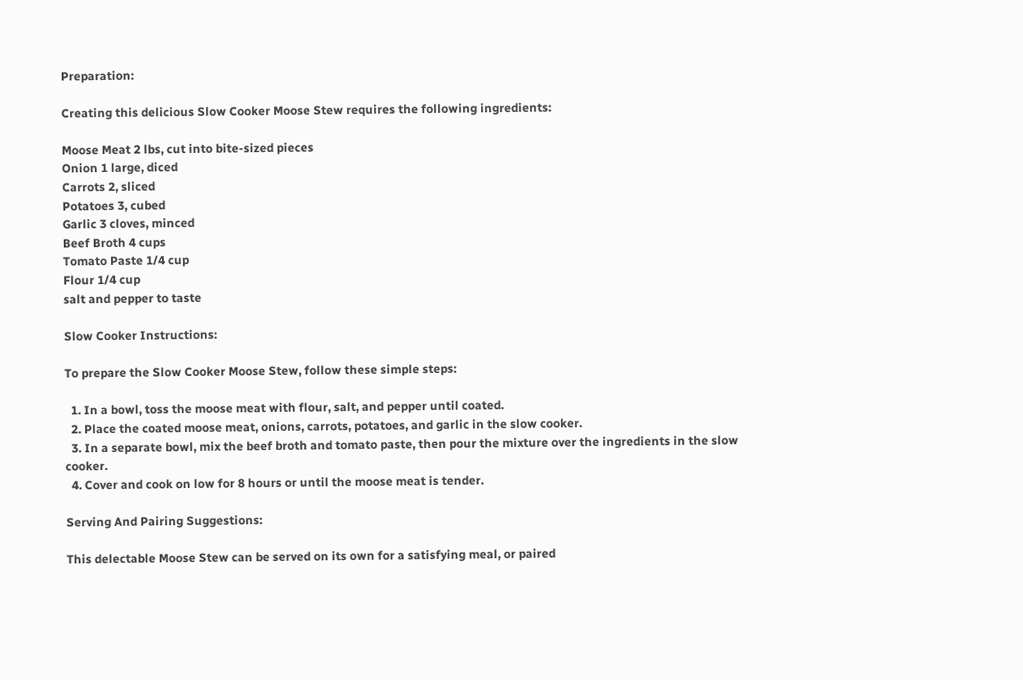Preparation:

Creating this delicious Slow Cooker Moose Stew requires the following ingredients:

Moose Meat 2 lbs, cut into bite-sized pieces
Onion 1 large, diced
Carrots 2, sliced
Potatoes 3, cubed
Garlic 3 cloves, minced
Beef Broth 4 cups
Tomato Paste 1/4 cup
Flour 1/4 cup
salt and pepper to taste

Slow Cooker Instructions:

To prepare the Slow Cooker Moose Stew, follow these simple steps:

  1. In a bowl, toss the moose meat with flour, salt, and pepper until coated.
  2. Place the coated moose meat, onions, carrots, potatoes, and garlic in the slow cooker.
  3. In a separate bowl, mix the beef broth and tomato paste, then pour the mixture over the ingredients in the slow cooker.
  4. Cover and cook on low for 8 hours or until the moose meat is tender.

Serving And Pairing Suggestions:

This delectable Moose Stew can be served on its own for a satisfying meal, or paired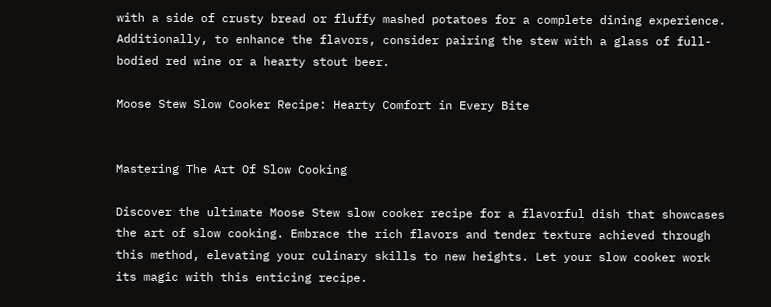with a side of crusty bread or fluffy mashed potatoes for a complete dining experience. Additionally, to enhance the flavors, consider pairing the stew with a glass of full-bodied red wine or a hearty stout beer.

Moose Stew Slow Cooker Recipe: Hearty Comfort in Every Bite


Mastering The Art Of Slow Cooking

Discover the ultimate Moose Stew slow cooker recipe for a flavorful dish that showcases the art of slow cooking. Embrace the rich flavors and tender texture achieved through this method, elevating your culinary skills to new heights. Let your slow cooker work its magic with this enticing recipe.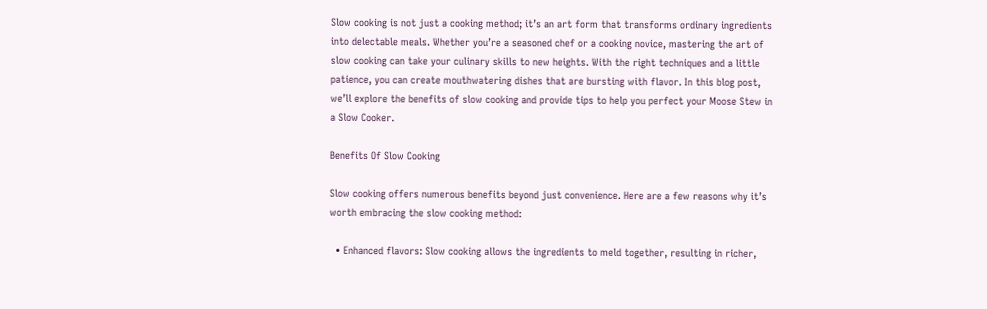Slow cooking is not just a cooking method; it’s an art form that transforms ordinary ingredients into delectable meals. Whether you’re a seasoned chef or a cooking novice, mastering the art of slow cooking can take your culinary skills to new heights. With the right techniques and a little patience, you can create mouthwatering dishes that are bursting with flavor. In this blog post, we’ll explore the benefits of slow cooking and provide tips to help you perfect your Moose Stew in a Slow Cooker.

Benefits Of Slow Cooking

Slow cooking offers numerous benefits beyond just convenience. Here are a few reasons why it’s worth embracing the slow cooking method:

  • Enhanced flavors: Slow cooking allows the ingredients to meld together, resulting in richer,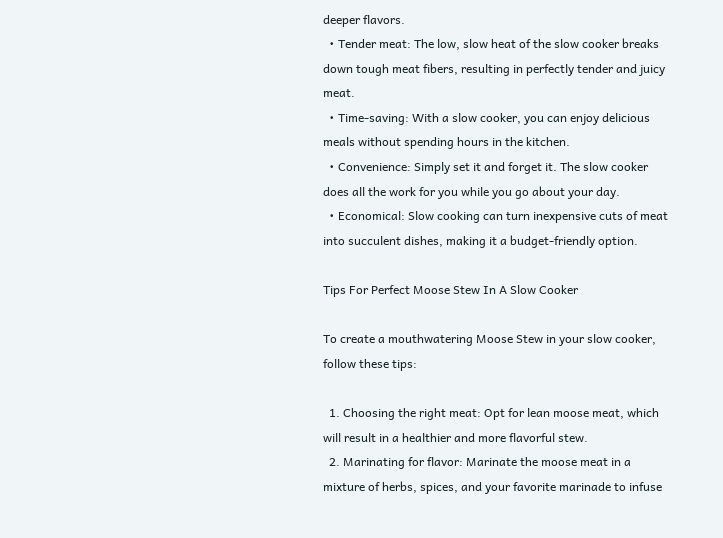deeper flavors.
  • Tender meat: The low, slow heat of the slow cooker breaks down tough meat fibers, resulting in perfectly tender and juicy meat.
  • Time-saving: With a slow cooker, you can enjoy delicious meals without spending hours in the kitchen.
  • Convenience: Simply set it and forget it. The slow cooker does all the work for you while you go about your day.
  • Economical: Slow cooking can turn inexpensive cuts of meat into succulent dishes, making it a budget-friendly option.

Tips For Perfect Moose Stew In A Slow Cooker

To create a mouthwatering Moose Stew in your slow cooker, follow these tips:

  1. Choosing the right meat: Opt for lean moose meat, which will result in a healthier and more flavorful stew.
  2. Marinating for flavor: Marinate the moose meat in a mixture of herbs, spices, and your favorite marinade to infuse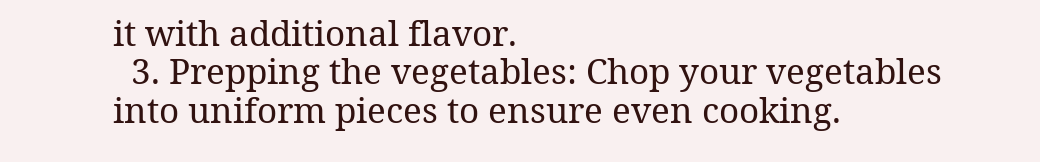it with additional flavor.
  3. Prepping the vegetables: Chop your vegetables into uniform pieces to ensure even cooking.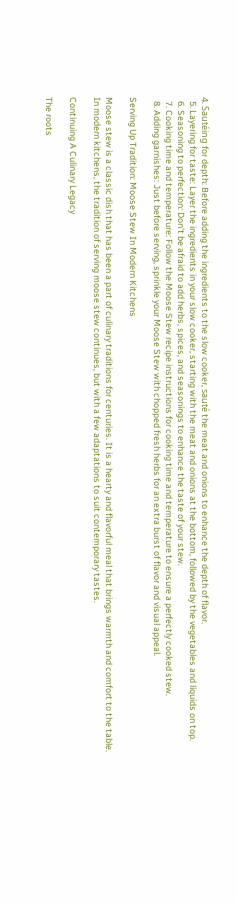4. Sautéing for depth: Before adding the ingredients to the slow cooker, sauté the meat and onions to enhance the depth of flavor.
  5. Layering for taste: Layer the ingredients in your slow cooker, starting with the meat and onions at the bottom, followed by the vegetables and liquids on top.
  6. Seasoning to perfection: Don’t be afraid to add herbs, spices, and seasonings to enhance the taste of your stew.
  7. Cooking time and temperature: Follow the Moose Stew recipe instructions for cooking time and temperature to ensure a perfectly cooked stew.
  8. Adding garnishes: Just before serving, sprinkle your Moose Stew with chopped fresh herbs for an extra burst of flavor and visual appeal.

Serving Up Tradition: Moose Stew In Modern Kitchens

Moose stew is a classic dish that has been a part of culinary traditions for centuries. It is a hearty and flavorful meal that brings warmth and comfort to the table. In modern kitchens, the tradition of serving moose stew continues, but with a few adaptations to suit contemporary tastes.

Continuing A Culinary Legacy

The roots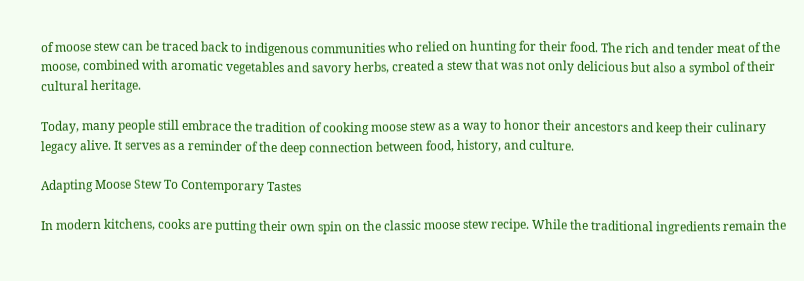of moose stew can be traced back to indigenous communities who relied on hunting for their food. The rich and tender meat of the moose, combined with aromatic vegetables and savory herbs, created a stew that was not only delicious but also a symbol of their cultural heritage.

Today, many people still embrace the tradition of cooking moose stew as a way to honor their ancestors and keep their culinary legacy alive. It serves as a reminder of the deep connection between food, history, and culture.

Adapting Moose Stew To Contemporary Tastes

In modern kitchens, cooks are putting their own spin on the classic moose stew recipe. While the traditional ingredients remain the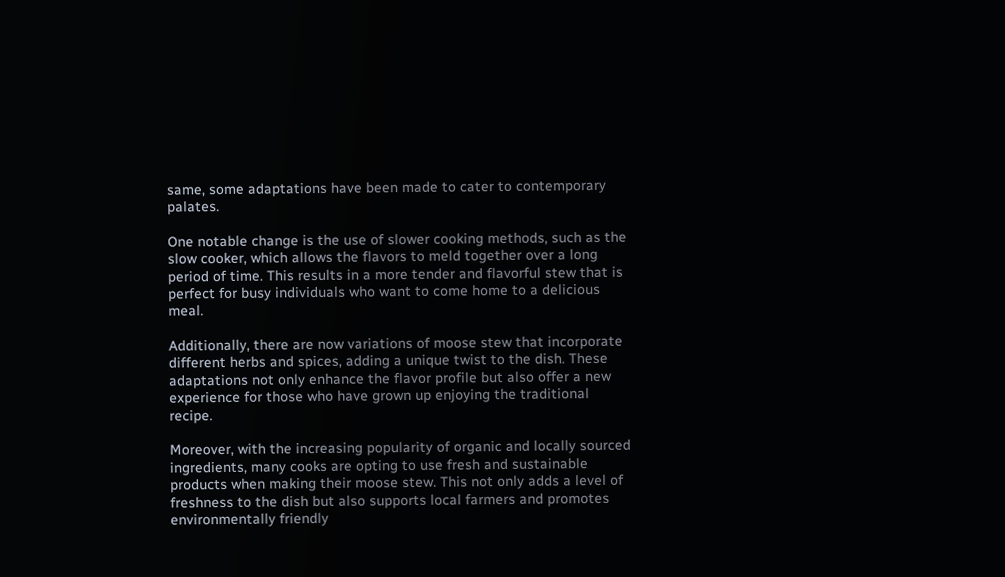same, some adaptations have been made to cater to contemporary palates.

One notable change is the use of slower cooking methods, such as the slow cooker, which allows the flavors to meld together over a long period of time. This results in a more tender and flavorful stew that is perfect for busy individuals who want to come home to a delicious meal.

Additionally, there are now variations of moose stew that incorporate different herbs and spices, adding a unique twist to the dish. These adaptations not only enhance the flavor profile but also offer a new experience for those who have grown up enjoying the traditional recipe.

Moreover, with the increasing popularity of organic and locally sourced ingredients, many cooks are opting to use fresh and sustainable products when making their moose stew. This not only adds a level of freshness to the dish but also supports local farmers and promotes environmentally friendly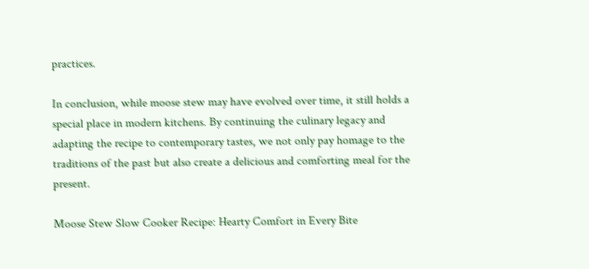practices.

In conclusion, while moose stew may have evolved over time, it still holds a special place in modern kitchens. By continuing the culinary legacy and adapting the recipe to contemporary tastes, we not only pay homage to the traditions of the past but also create a delicious and comforting meal for the present.

Moose Stew Slow Cooker Recipe: Hearty Comfort in Every Bite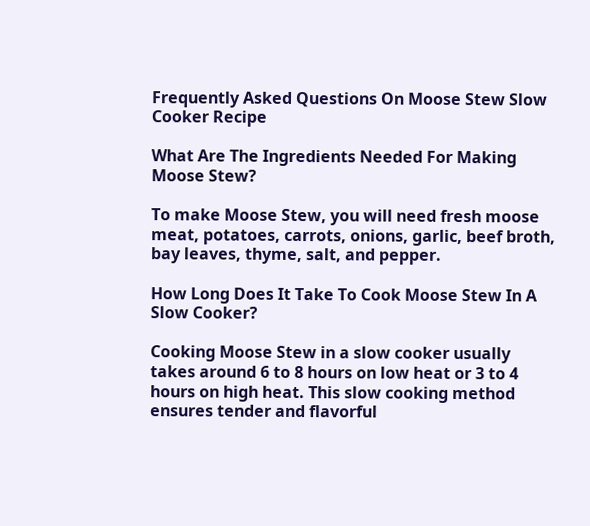Frequently Asked Questions On Moose Stew Slow Cooker Recipe

What Are The Ingredients Needed For Making Moose Stew?

To make Moose Stew, you will need fresh moose meat, potatoes, carrots, onions, garlic, beef broth, bay leaves, thyme, salt, and pepper.

How Long Does It Take To Cook Moose Stew In A Slow Cooker?

Cooking Moose Stew in a slow cooker usually takes around 6 to 8 hours on low heat or 3 to 4 hours on high heat. This slow cooking method ensures tender and flavorful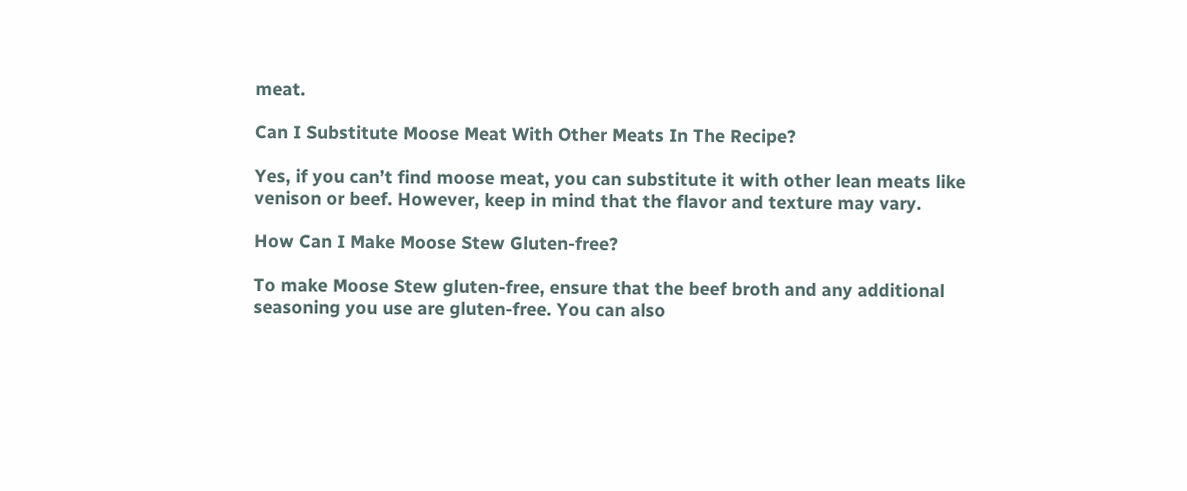meat.

Can I Substitute Moose Meat With Other Meats In The Recipe?

Yes, if you can’t find moose meat, you can substitute it with other lean meats like venison or beef. However, keep in mind that the flavor and texture may vary.

How Can I Make Moose Stew Gluten-free?

To make Moose Stew gluten-free, ensure that the beef broth and any additional seasoning you use are gluten-free. You can also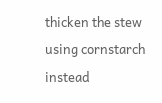thicken the stew using cornstarch instead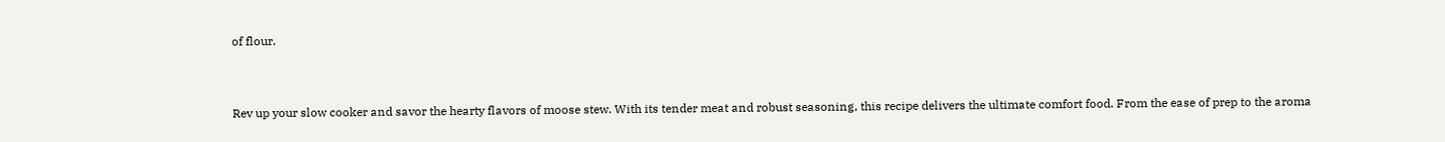of flour.


Rev up your slow cooker and savor the hearty flavors of moose stew. With its tender meat and robust seasoning, this recipe delivers the ultimate comfort food. From the ease of prep to the aroma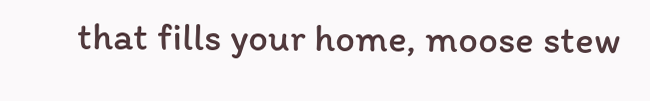that fills your home, moose stew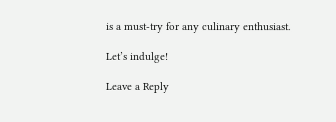is a must-try for any culinary enthusiast.

Let’s indulge!

Leave a Reply